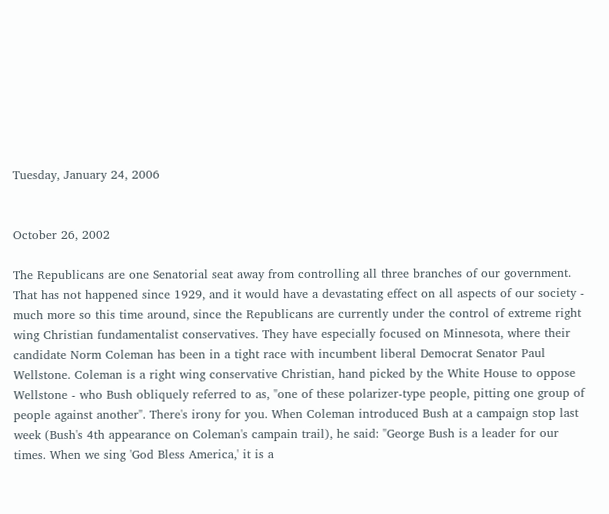Tuesday, January 24, 2006


October 26, 2002

The Republicans are one Senatorial seat away from controlling all three branches of our government. That has not happened since 1929, and it would have a devastating effect on all aspects of our society - much more so this time around, since the Republicans are currently under the control of extreme right wing Christian fundamentalist conservatives. They have especially focused on Minnesota, where their candidate Norm Coleman has been in a tight race with incumbent liberal Democrat Senator Paul Wellstone. Coleman is a right wing conservative Christian, hand picked by the White House to oppose Wellstone - who Bush obliquely referred to as, "one of these polarizer-type people, pitting one group of people against another". There's irony for you. When Coleman introduced Bush at a campaign stop last week (Bush's 4th appearance on Coleman's campain trail), he said: "George Bush is a leader for our times. When we sing 'God Bless America,' it is a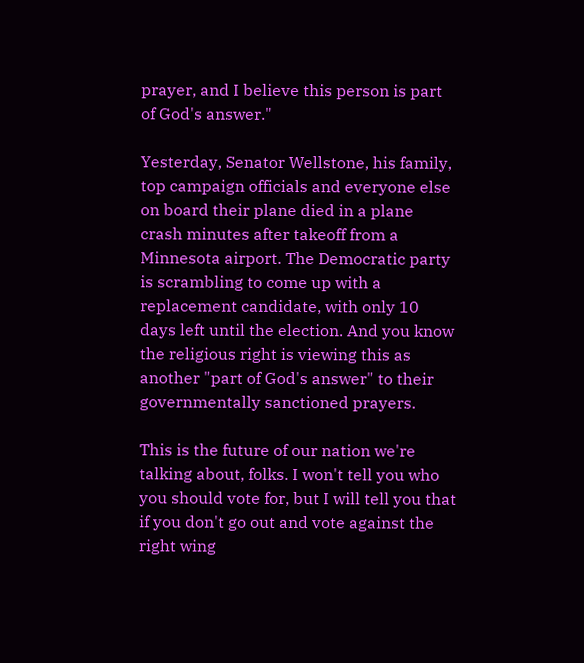prayer, and I believe this person is part of God's answer."

Yesterday, Senator Wellstone, his family, top campaign officials and everyone else on board their plane died in a plane crash minutes after takeoff from a Minnesota airport. The Democratic party is scrambling to come up with a replacement candidate, with only 10 days left until the election. And you know the religious right is viewing this as another "part of God's answer" to their governmentally sanctioned prayers.

This is the future of our nation we're talking about, folks. I won't tell you who you should vote for, but I will tell you that if you don't go out and vote against the right wing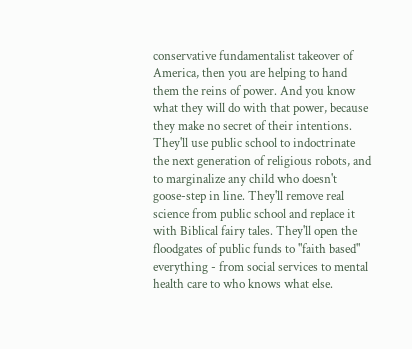conservative fundamentalist takeover of America, then you are helping to hand them the reins of power. And you know what they will do with that power, because they make no secret of their intentions. They'll use public school to indoctrinate the next generation of religious robots, and to marginalize any child who doesn't goose-step in line. They'll remove real science from public school and replace it with Biblical fairy tales. They'll open the floodgates of public funds to "faith based" everything - from social services to mental health care to who knows what else.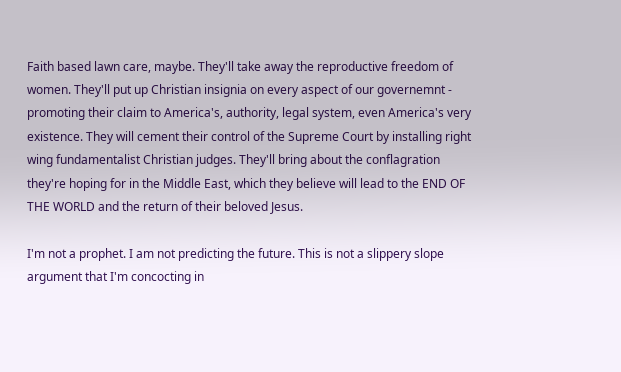Faith based lawn care, maybe. They'll take away the reproductive freedom of women. They'll put up Christian insignia on every aspect of our governemnt - promoting their claim to America's, authority, legal system, even America's very existence. They will cement their control of the Supreme Court by installing right wing fundamentalist Christian judges. They'll bring about the conflagration they're hoping for in the Middle East, which they believe will lead to the END OF THE WORLD and the return of their beloved Jesus.

I'm not a prophet. I am not predicting the future. This is not a slippery slope argument that I'm concocting in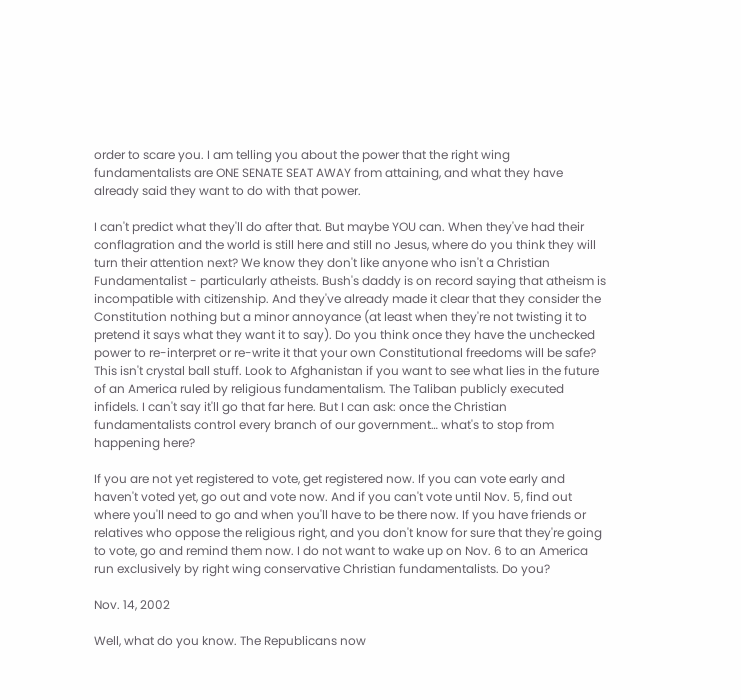order to scare you. I am telling you about the power that the right wing fundamentalists are ONE SENATE SEAT AWAY from attaining, and what they have already said they want to do with that power.

I can't predict what they'll do after that. But maybe YOU can. When they've had their conflagration and the world is still here and still no Jesus, where do you think they will turn their attention next? We know they don't like anyone who isn't a Christian Fundamentalist - particularly atheists. Bush's daddy is on record saying that atheism is incompatible with citizenship. And they've already made it clear that they consider the Constitution nothing but a minor annoyance (at least when they're not twisting it to pretend it says what they want it to say). Do you think once they have the unchecked power to re-interpret or re-write it that your own Constitutional freedoms will be safe? This isn't crystal ball stuff. Look to Afghanistan if you want to see what lies in the future of an America ruled by religious fundamentalism. The Taliban publicly executed infidels. I can't say it'll go that far here. But I can ask: once the Christian fundamentalists control every branch of our government… what's to stop from happening here?

If you are not yet registered to vote, get registered now. If you can vote early and haven't voted yet, go out and vote now. And if you can't vote until Nov. 5, find out where you'll need to go and when you'll have to be there now. If you have friends or relatives who oppose the religious right, and you don't know for sure that they're going to vote, go and remind them now. I do not want to wake up on Nov. 6 to an America run exclusively by right wing conservative Christian fundamentalists. Do you?

Nov. 14, 2002

Well, what do you know. The Republicans now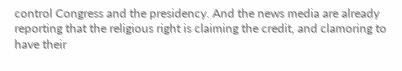control Congress and the presidency. And the news media are already reporting that the religious right is claiming the credit, and clamoring to have their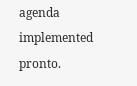agenda implemented pronto.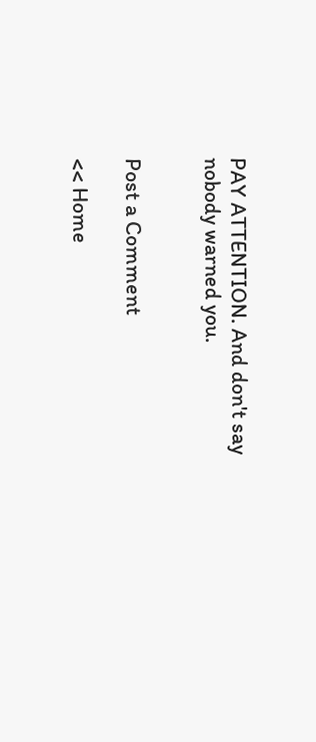PAY ATTENTION. And don't say nobody warned you.


Post a Comment

<< Home